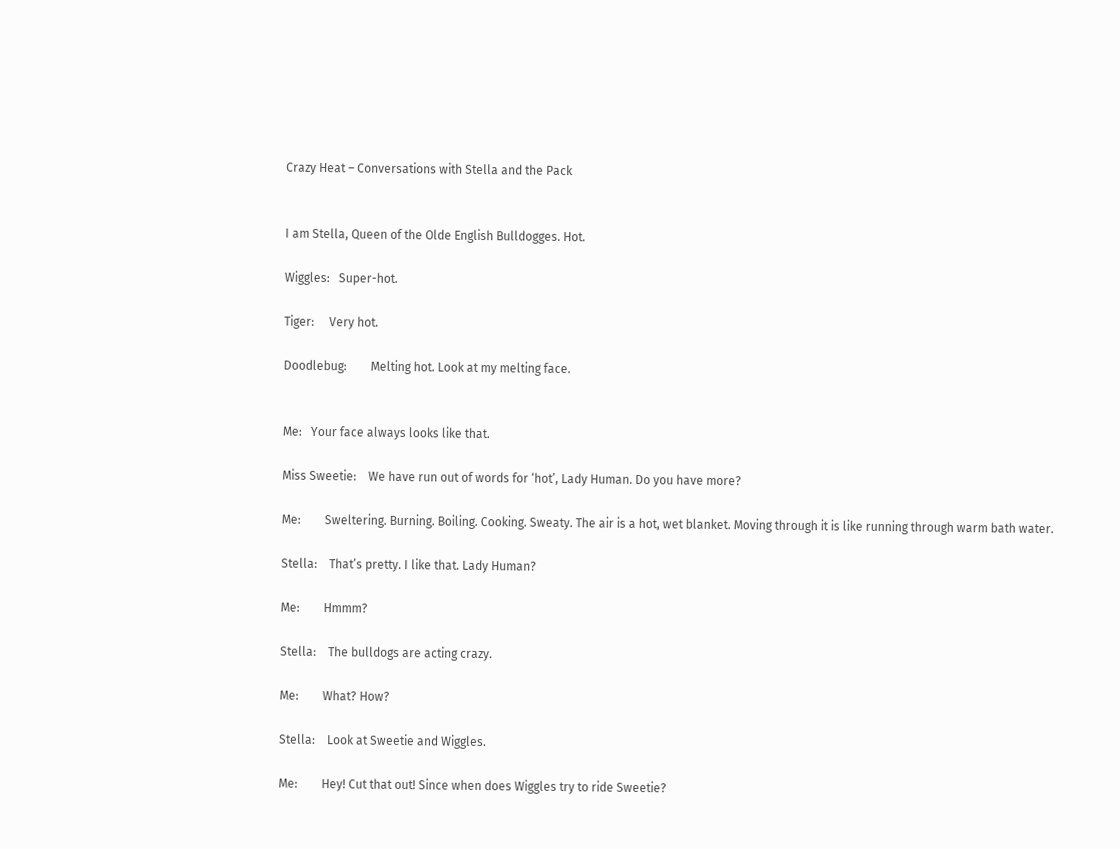Crazy Heat – Conversations with Stella and the Pack


I am Stella, Queen of the Olde English Bulldogges. Hot.

Wiggles:   Super-hot.

Tiger:     Very hot.

Doodlebug:        Melting hot. Look at my melting face.


Me:   Your face always looks like that.

Miss Sweetie:    We have run out of words for ‘hot’, Lady Human. Do you have more?

Me:        Sweltering. Burning. Boiling. Cooking. Sweaty. The air is a hot, wet blanket. Moving through it is like running through warm bath water.

Stella:    That’s pretty. I like that. Lady Human?

Me:        Hmmm?

Stella:    The bulldogs are acting crazy.

Me:        What? How?

Stella:    Look at Sweetie and Wiggles.

Me:        Hey! Cut that out! Since when does Wiggles try to ride Sweetie?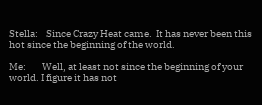Stella:    Since Crazy Heat came.  It has never been this hot since the beginning of the world.

Me:        Well, at least not since the beginning of your world. I figure it has not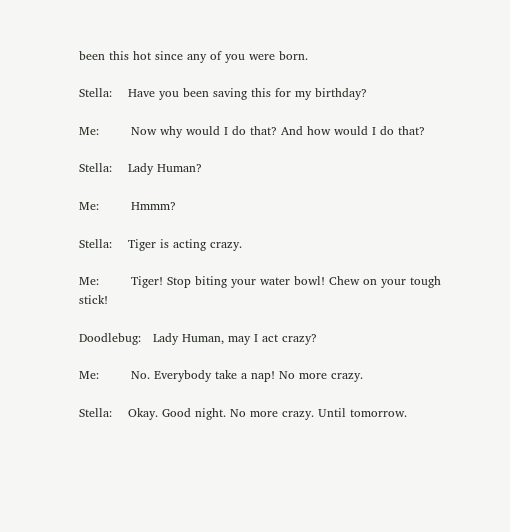been this hot since any of you were born.

Stella:    Have you been saving this for my birthday?

Me:        Now why would I do that? And how would I do that?

Stella:    Lady Human?

Me:        Hmmm?

Stella:    Tiger is acting crazy.

Me:        Tiger! Stop biting your water bowl! Chew on your tough stick!

Doodlebug:   Lady Human, may I act crazy?

Me:        No. Everybody take a nap! No more crazy.

Stella:    Okay. Good night. No more crazy. Until tomorrow.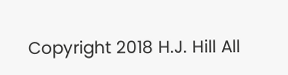Copyright 2018 H.J. Hill All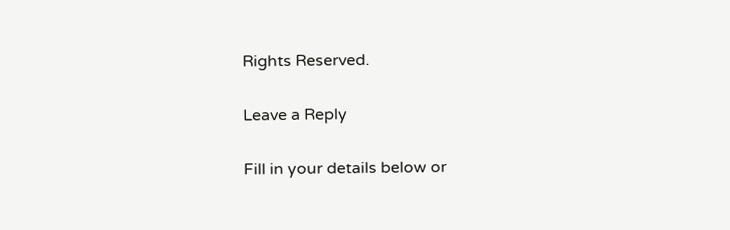Rights Reserved.

Leave a Reply

Fill in your details below or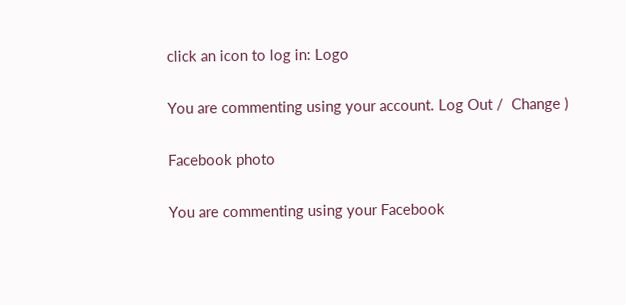click an icon to log in: Logo

You are commenting using your account. Log Out /  Change )

Facebook photo

You are commenting using your Facebook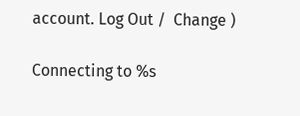account. Log Out /  Change )

Connecting to %s